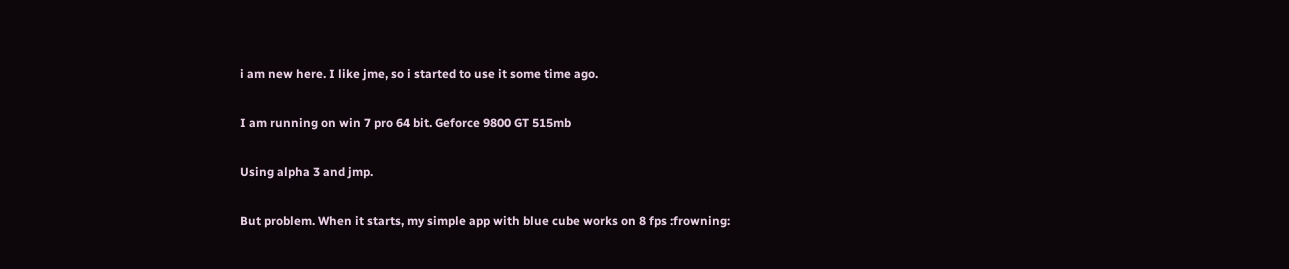i am new here. I like jme, so i started to use it some time ago.

I am running on win 7 pro 64 bit. Geforce 9800 GT 515mb

Using alpha 3 and jmp.

But problem. When it starts, my simple app with blue cube works on 8 fps :frowning: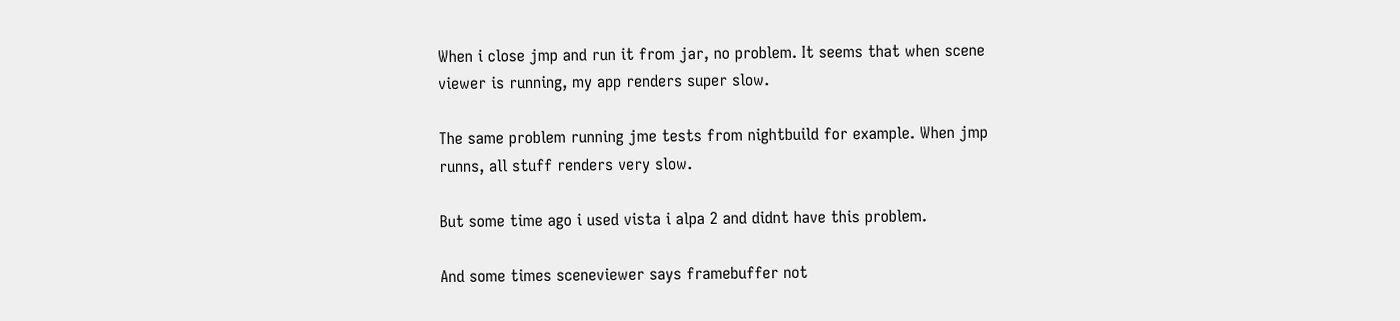When i close jmp and run it from jar, no problem. It seems that when scene viewer is running, my app renders super slow.

The same problem running jme tests from nightbuild for example. When jmp runns, all stuff renders very slow.

But some time ago i used vista i alpa 2 and didnt have this problem.

And some times sceneviewer says framebuffer not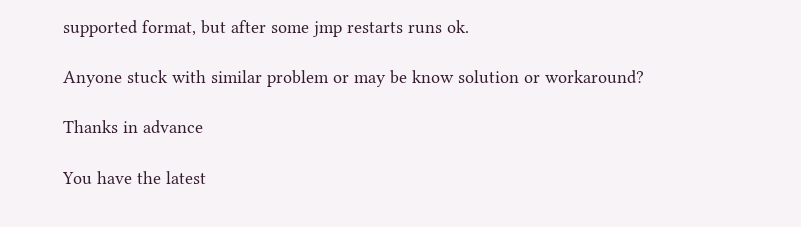supported format, but after some jmp restarts runs ok.

Anyone stuck with similar problem or may be know solution or workaround?

Thanks in advance

You have the latest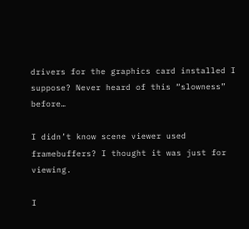drivers for the graphics card installed I suppose? Never heard of this “slowness” before…

I didn’t know scene viewer used framebuffers? I thought it was just for viewing.

I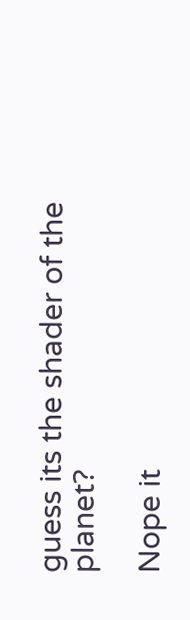guess its the shader of the planet?

Nope it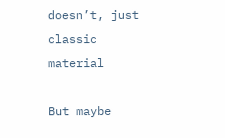doesn’t, just classic material

But maybe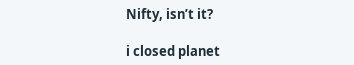Nifty, isn’t it?

i closed planet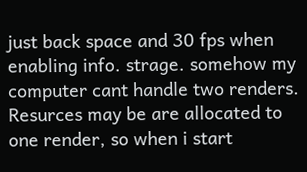just back space and 30 fps when enabling info. strage. somehow my computer cant handle two renders. Resurces may be are allocated to one render, so when i start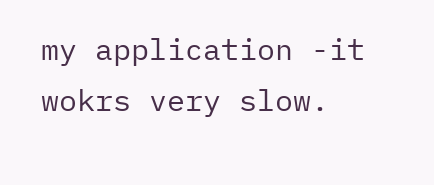my application -it wokrs very slow.